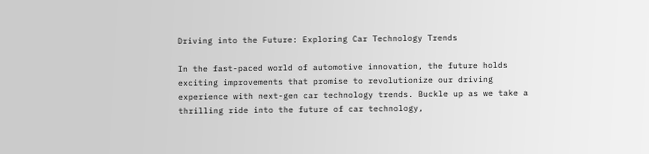Driving into the Future: Exploring Car Technology Trends

In the fast-paced world of automotive innovation, the future holds exciting improvements that promise to revolutionize our driving experience with next-gen car technology trends. Buckle up as we take a thrilling ride into the future of car technology,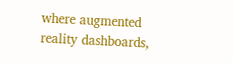where augmented reality dashboards,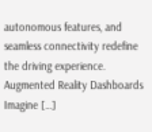autonomous features, and seamless connectivity redefine the driving experience. Augmented Reality Dashboards Imagine […]